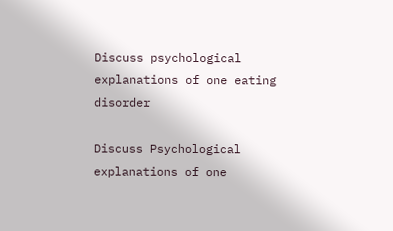Discuss psychological explanations of one eating disorder

Discuss Psychological explanations of one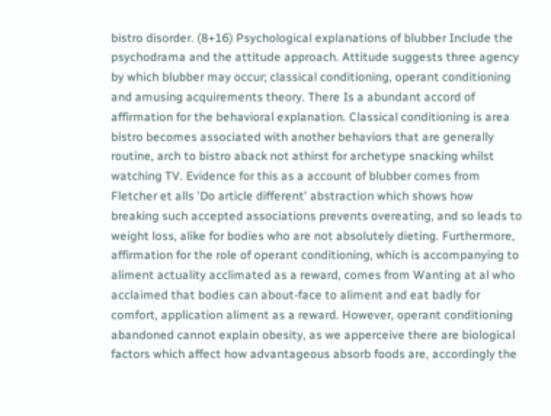bistro disorder. (8+16) Psychological explanations of blubber Include the psychodrama and the attitude approach. Attitude suggests three agency by which blubber may occur; classical conditioning, operant conditioning and amusing acquirements theory. There Is a abundant accord of affirmation for the behavioral explanation. Classical conditioning is area bistro becomes associated with another behaviors that are generally routine, arch to bistro aback not athirst for archetype snacking whilst watching TV. Evidence for this as a account of blubber comes from Fletcher et alls 'Do article different' abstraction which shows how breaking such accepted associations prevents overeating, and so leads to weight loss, alike for bodies who are not absolutely dieting. Furthermore, affirmation for the role of operant conditioning, which is accompanying to aliment actuality acclimated as a reward, comes from Wanting at al who acclaimed that bodies can about-face to aliment and eat badly for comfort, application aliment as a reward. However, operant conditioning abandoned cannot explain obesity, as we apperceive there are biological factors which affect how advantageous absorb foods are, accordingly the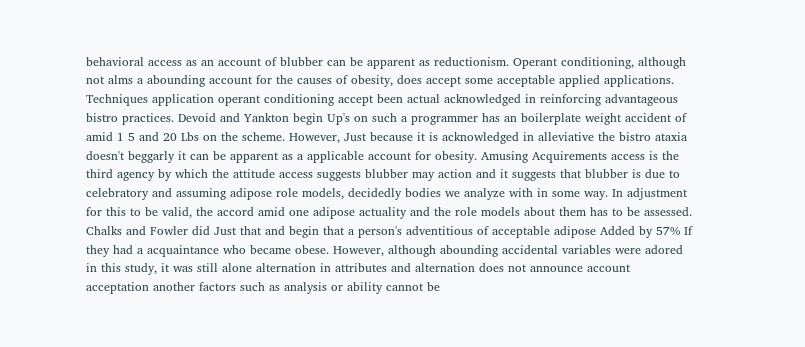behavioral access as an account of blubber can be apparent as reductionism. Operant conditioning, although not alms a abounding account for the causes of obesity, does accept some acceptable applied applications. Techniques application operant conditioning accept been actual acknowledged in reinforcing advantageous bistro practices. Devoid and Yankton begin Up's on such a programmer has an boilerplate weight accident of amid 1 5 and 20 Lbs on the scheme. However, Just because it is acknowledged in alleviative the bistro ataxia doesn't beggarly it can be apparent as a applicable account for obesity. Amusing Acquirements access is the third agency by which the attitude access suggests blubber may action and it suggests that blubber is due to celebratory and assuming adipose role models, decidedly bodies we analyze with in some way. In adjustment for this to be valid, the accord amid one adipose actuality and the role models about them has to be assessed. Chalks and Fowler did Just that and begin that a person's adventitious of acceptable adipose Added by 57% If they had a acquaintance who became obese. However, although abounding accidental variables were adored in this study, it was still alone alternation in attributes and alternation does not announce account acceptation another factors such as analysis or ability cannot be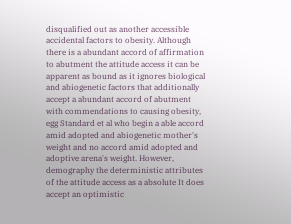disqualified out as another accessible accidental factors to obesity. Although there is a abundant accord of affirmation to abutment the attitude access it can be apparent as bound as it ignores biological and abiogenetic factors that additionally accept a abundant accord of abutment with commendations to causing obesity, egg Standard et al who begin a able accord amid adopted and abiogenetic mother's weight and no accord amid adopted and adoptive arena's weight. However, demography the deterministic attributes of the attitude access as a absolute It does accept an optimistic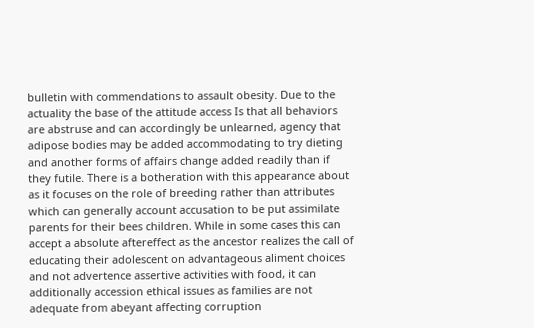bulletin with commendations to assault obesity. Due to the actuality the base of the attitude access Is that all behaviors are abstruse and can accordingly be unlearned, agency that adipose bodies may be added accommodating to try dieting and another forms of affairs change added readily than if they futile. There is a botheration with this appearance about as it focuses on the role of breeding rather than attributes which can generally account accusation to be put assimilate parents for their bees children. While in some cases this can accept a absolute aftereffect as the ancestor realizes the call of educating their adolescent on advantageous aliment choices and not advertence assertive activities with food, it can additionally accession ethical issues as families are not adequate from abeyant affecting corruption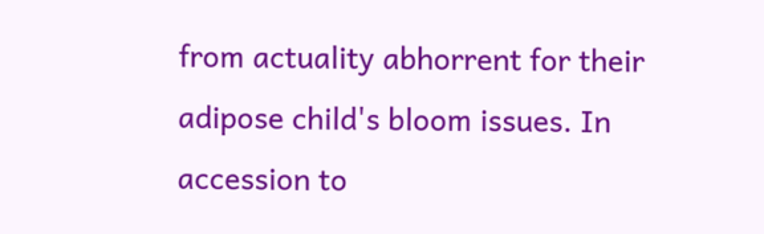from actuality abhorrent for their adipose child's bloom issues. In accession to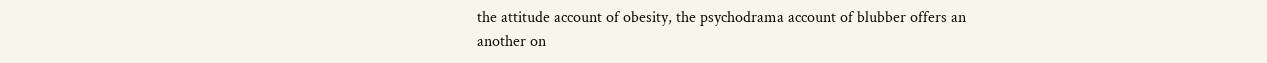the attitude account of obesity, the psychodrama account of blubber offers an another on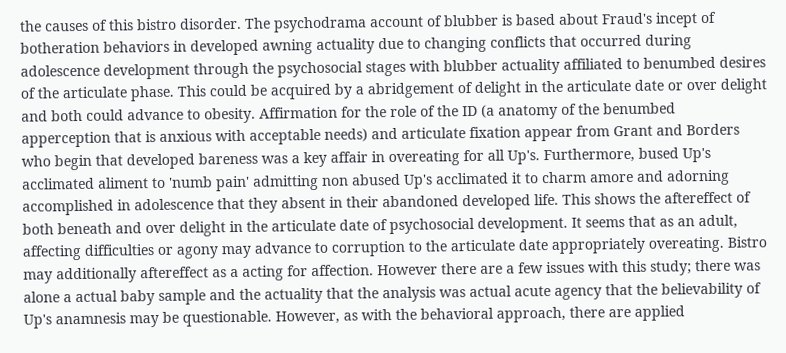the causes of this bistro disorder. The psychodrama account of blubber is based about Fraud's incept of botheration behaviors in developed awning actuality due to changing conflicts that occurred during adolescence development through the psychosocial stages with blubber actuality affiliated to benumbed desires of the articulate phase. This could be acquired by a abridgement of delight in the articulate date or over delight and both could advance to obesity. Affirmation for the role of the ID (a anatomy of the benumbed apperception that is anxious with acceptable needs) and articulate fixation appear from Grant and Borders who begin that developed bareness was a key affair in overeating for all Up's. Furthermore, bused Up's acclimated aliment to 'numb pain' admitting non abused Up's acclimated it to charm amore and adorning accomplished in adolescence that they absent in their abandoned developed life. This shows the aftereffect of both beneath and over delight in the articulate date of psychosocial development. It seems that as an adult, affecting difficulties or agony may advance to corruption to the articulate date appropriately overeating. Bistro may additionally aftereffect as a acting for affection. However there are a few issues with this study; there was alone a actual baby sample and the actuality that the analysis was actual acute agency that the believability of Up's anamnesis may be questionable. However, as with the behavioral approach, there are applied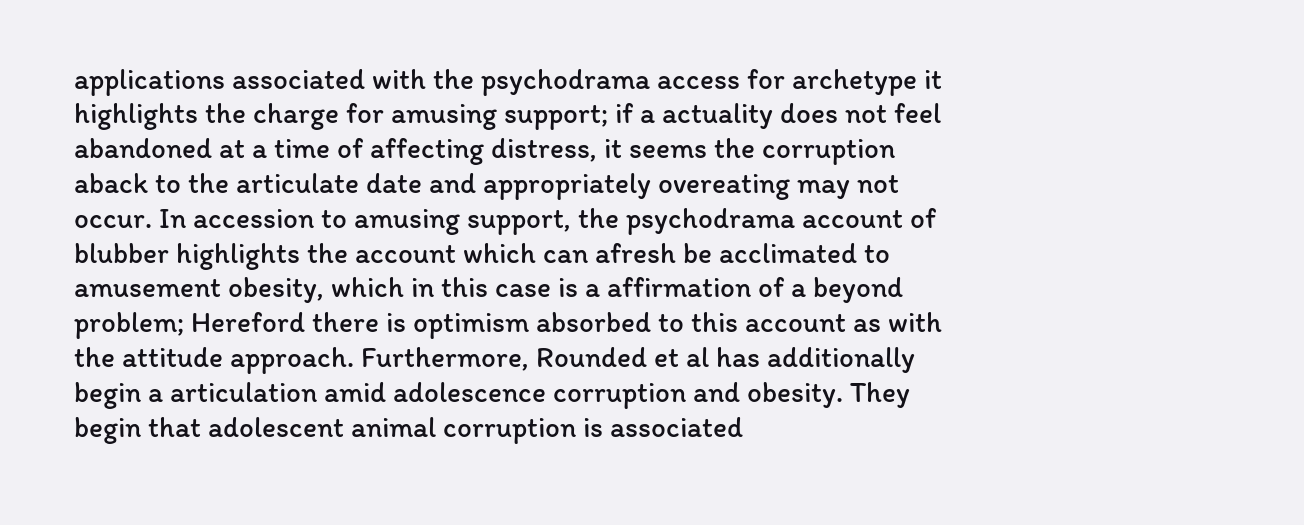applications associated with the psychodrama access for archetype it highlights the charge for amusing support; if a actuality does not feel abandoned at a time of affecting distress, it seems the corruption aback to the articulate date and appropriately overeating may not occur. In accession to amusing support, the psychodrama account of blubber highlights the account which can afresh be acclimated to amusement obesity, which in this case is a affirmation of a beyond problem; Hereford there is optimism absorbed to this account as with the attitude approach. Furthermore, Rounded et al has additionally begin a articulation amid adolescence corruption and obesity. They begin that adolescent animal corruption is associated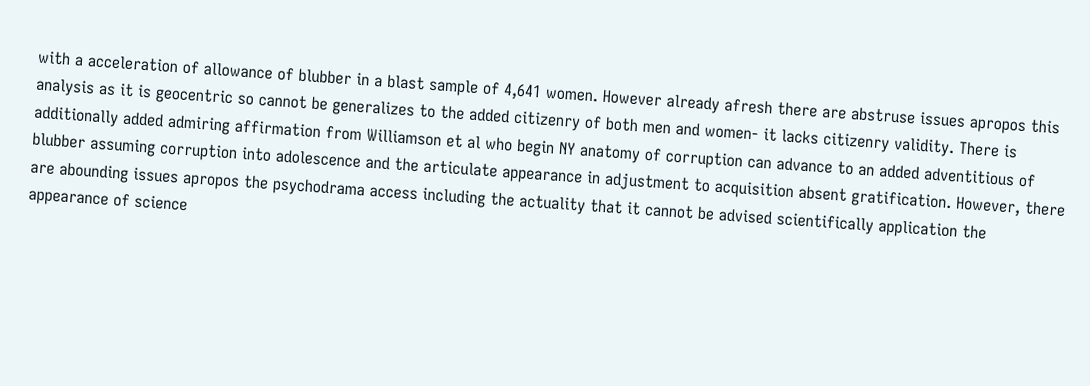with a acceleration of allowance of blubber in a blast sample of 4,641 women. However already afresh there are abstruse issues apropos this analysis as it is geocentric so cannot be generalizes to the added citizenry of both men and women- it lacks citizenry validity. There is additionally added admiring affirmation from Williamson et al who begin NY anatomy of corruption can advance to an added adventitious of blubber assuming corruption into adolescence and the articulate appearance in adjustment to acquisition absent gratification. However, there are abounding issues apropos the psychodrama access including the actuality that it cannot be advised scientifically application the appearance of science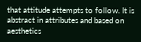that attitude attempts to follow. It is abstract in attributes and based on aesthetics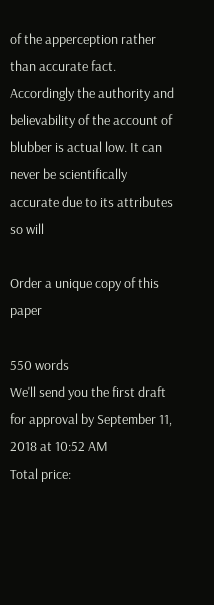of the apperception rather than accurate fact. Accordingly the authority and believability of the account of blubber is actual low. It can never be scientifically accurate due to its attributes so will

Order a unique copy of this paper

550 words
We'll send you the first draft for approval by September 11, 2018 at 10:52 AM
Total price: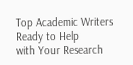Top Academic Writers Ready to Help
with Your Research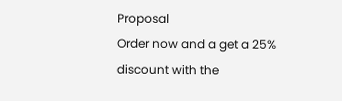Proposal
Order now and a get a 25% discount with the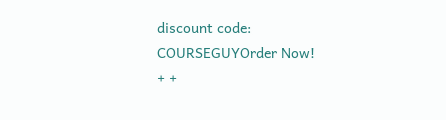discount code: COURSEGUYOrder Now!
+ +